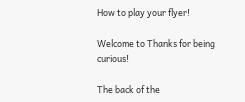How to play your flyer!

Welcome to Thanks for being curious!

The back of the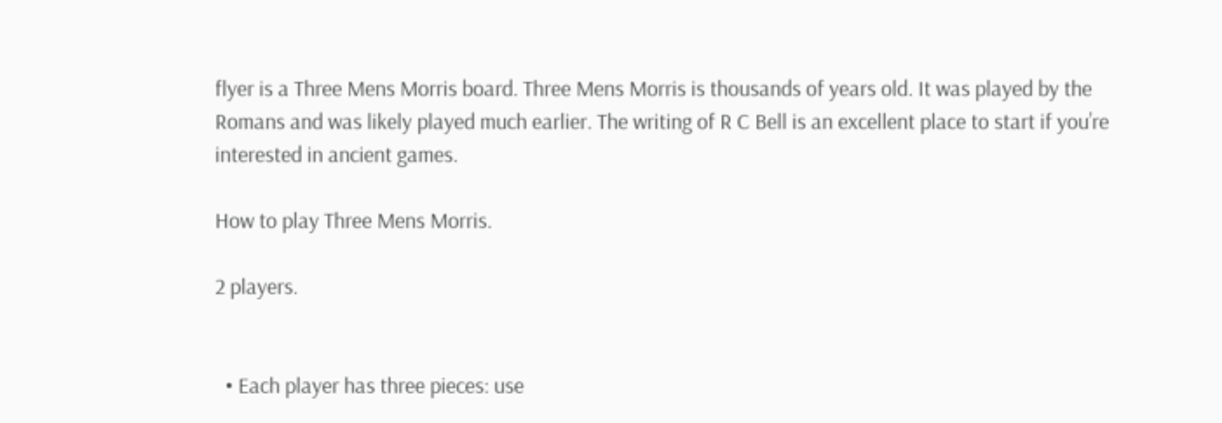flyer is a Three Mens Morris board. Three Mens Morris is thousands of years old. It was played by the Romans and was likely played much earlier. The writing of R C Bell is an excellent place to start if you’re interested in ancient games.

How to play Three Mens Morris.

2 players.


  • Each player has three pieces: use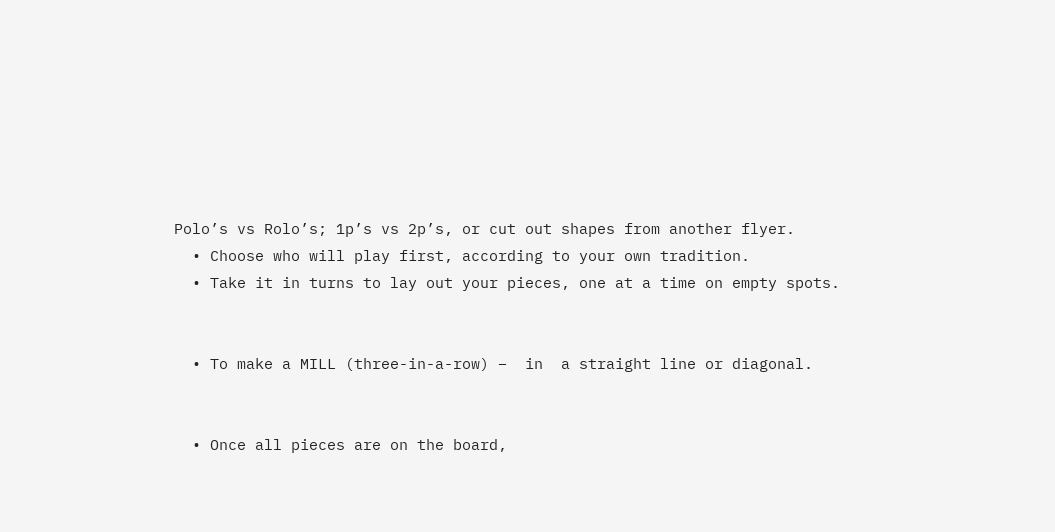Polo’s vs Rolo’s; 1p’s vs 2p’s, or cut out shapes from another flyer.
  • Choose who will play first, according to your own tradition.
  • Take it in turns to lay out your pieces, one at a time on empty spots.


  • To make a MILL (three-in-a-row) –  in  a straight line or diagonal.


  • Once all pieces are on the board,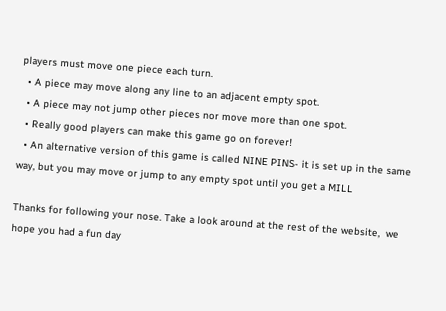players must move one piece each turn.
  • A piece may move along any line to an adjacent empty spot.
  • A piece may not jump other pieces nor move more than one spot.
  • Really good players can make this game go on forever!
  • An alternative version of this game is called NINE PINS- it is set up in the same way, but you may move or jump to any empty spot until you get a MILL

Thanks for following your nose. Take a look around at the rest of the website,  we hope you had a fun day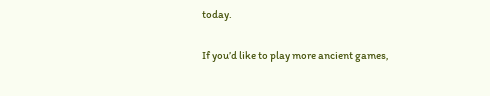today.

If you’d like to play more ancient games,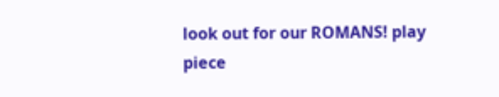look out for our ROMANS! play piece